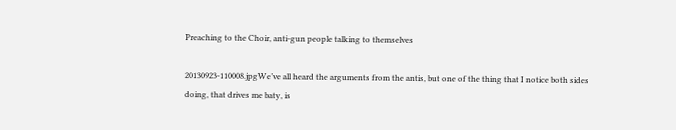Preaching to the Choir, anti-gun people talking to themselves

20130923-110008.jpgWe’ve all heard the arguments from the antis, but one of the thing that I notice both sides doing, that drives me baty, is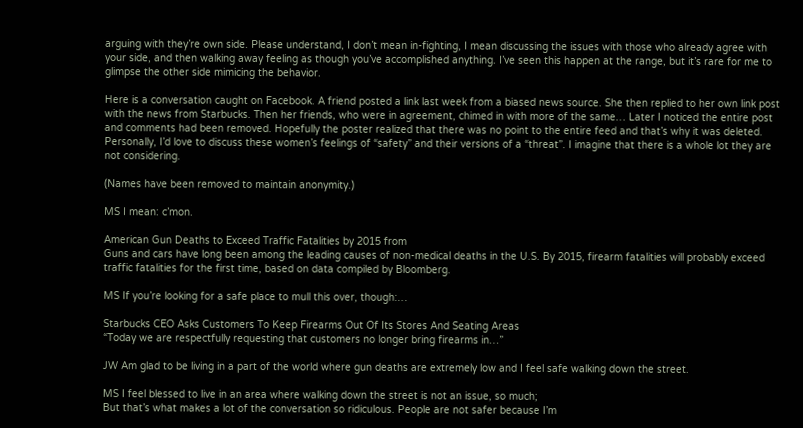arguing with they’re own side. Please understand, I don’t mean in-fighting, I mean discussing the issues with those who already agree with your side, and then walking away feeling as though you’ve accomplished anything. I’ve seen this happen at the range, but it’s rare for me to glimpse the other side mimicing the behavior.

Here is a conversation caught on Facebook. A friend posted a link last week from a biased news source. She then replied to her own link post with the news from Starbucks. Then her friends, who were in agreement, chimed in with more of the same… Later I noticed the entire post and comments had been removed. Hopefully the poster realized that there was no point to the entire feed and that’s why it was deleted. Personally, I’d love to discuss these women’s feelings of “safety” and their versions of a “threat”. I imagine that there is a whole lot they are not considering.

(Names have been removed to maintain anonymity.)

MS I mean: c’mon.

American Gun Deaths to Exceed Traffic Fatalities by 2015 from
Guns and cars have long been among the leading causes of non-medical deaths in the U.S. By 2015, firearm fatalities will probably exceed traffic fatalities for the first time, based on data compiled by Bloomberg.

MS If you’re looking for a safe place to mull this over, though:…

Starbucks CEO Asks Customers To Keep Firearms Out Of Its Stores And Seating Areas
“Today we are respectfully requesting that customers no longer bring firearms in…”

JW Am glad to be living in a part of the world where gun deaths are extremely low and I feel safe walking down the street.

MS I feel blessed to live in an area where walking down the street is not an issue, so much;
But that’s what makes a lot of the conversation so ridiculous. People are not safer because I’m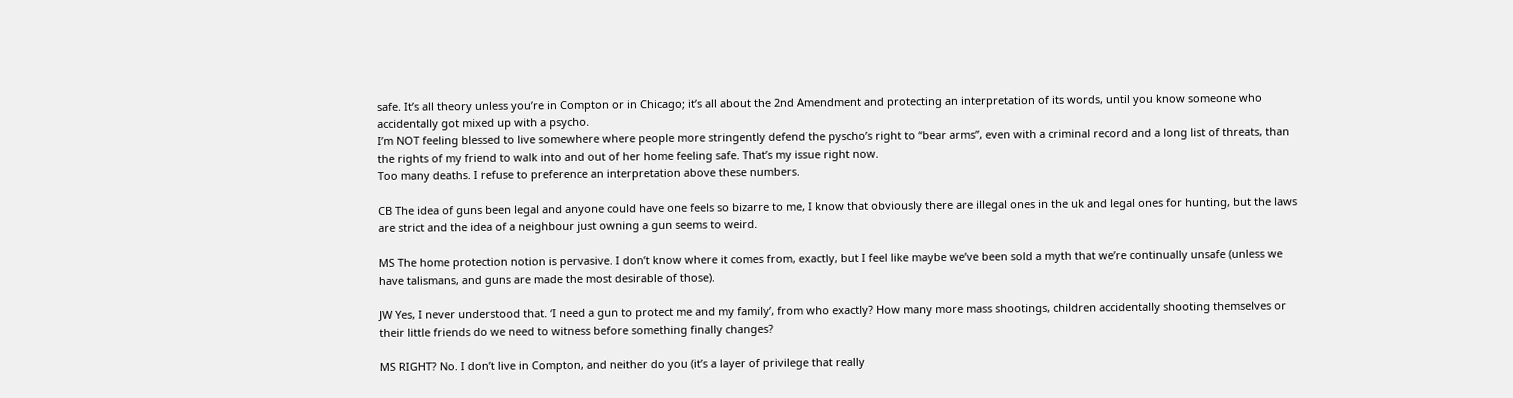safe. It’s all theory unless you’re in Compton or in Chicago; it’s all about the 2nd Amendment and protecting an interpretation of its words, until you know someone who accidentally got mixed up with a psycho.
I’m NOT feeling blessed to live somewhere where people more stringently defend the pyscho’s right to “bear arms”, even with a criminal record and a long list of threats, than the rights of my friend to walk into and out of her home feeling safe. That’s my issue right now.
Too many deaths. I refuse to preference an interpretation above these numbers.

CB The idea of guns been legal and anyone could have one feels so bizarre to me, I know that obviously there are illegal ones in the uk and legal ones for hunting, but the laws are strict and the idea of a neighbour just owning a gun seems to weird.

MS The home protection notion is pervasive. I don’t know where it comes from, exactly, but I feel like maybe we’ve been sold a myth that we’re continually unsafe (unless we have talismans, and guns are made the most desirable of those).

JW Yes, I never understood that. ‘I need a gun to protect me and my family’, from who exactly? How many more mass shootings, children accidentally shooting themselves or their little friends do we need to witness before something finally changes?

MS RIGHT? No. I don’t live in Compton, and neither do you (it’s a layer of privilege that really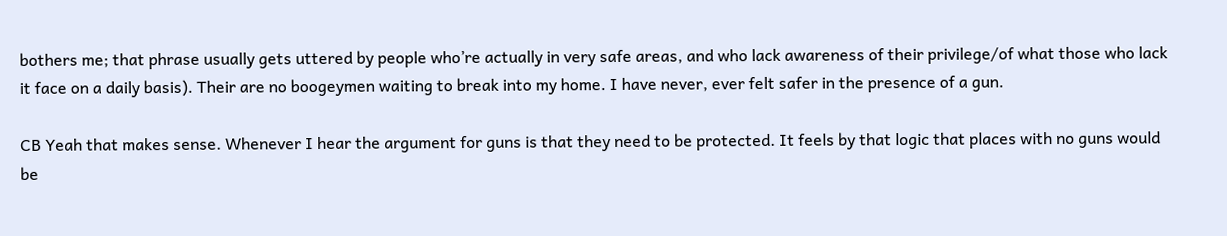bothers me; that phrase usually gets uttered by people who’re actually in very safe areas, and who lack awareness of their privilege/of what those who lack it face on a daily basis). Their are no boogeymen waiting to break into my home. I have never, ever felt safer in the presence of a gun.

CB Yeah that makes sense. Whenever I hear the argument for guns is that they need to be protected. It feels by that logic that places with no guns would be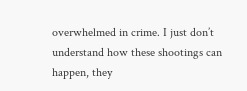overwhelmed in crime. I just don’t understand how these shootings can happen, they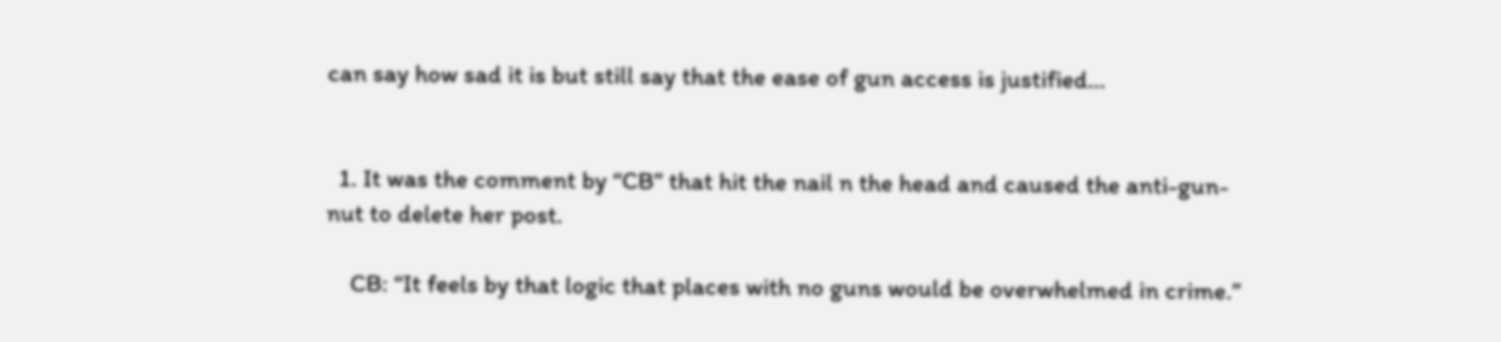can say how sad it is but still say that the ease of gun access is justified…


  1. It was the comment by “CB” that hit the nail n the head and caused the anti-gun-nut to delete her post.

    CB: “It feels by that logic that places with no guns would be overwhelmed in crime.”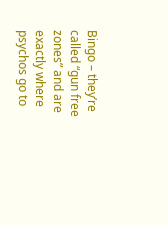Bingo – they’re called “gun free zones” and are exactly where psychos go to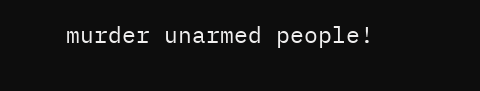murder unarmed people!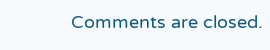Comments are closed.